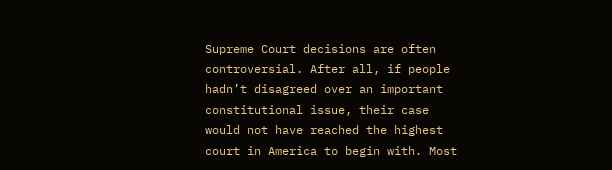Supreme Court decisions are often controversial. After all, if people hadn’t disagreed over an important constitutional issue, their case would not have reached the highest court in America to begin with. Most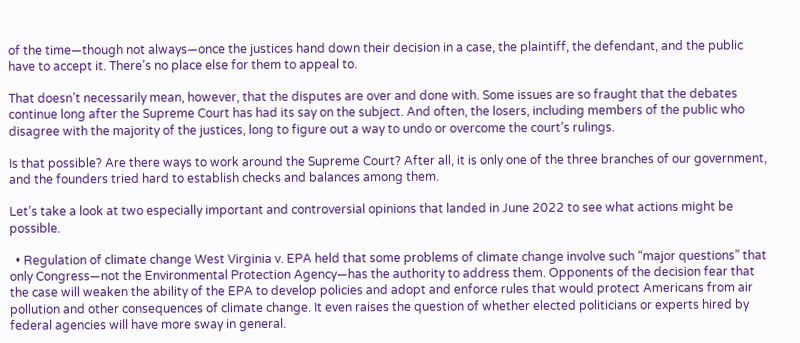of the time—though not always—once the justices hand down their decision in a case, the plaintiff, the defendant, and the public have to accept it. There’s no place else for them to appeal to.

That doesn’t necessarily mean, however, that the disputes are over and done with. Some issues are so fraught that the debates continue long after the Supreme Court has had its say on the subject. And often, the losers, including members of the public who disagree with the majority of the justices, long to figure out a way to undo or overcome the court’s rulings.

Is that possible? Are there ways to work around the Supreme Court? After all, it is only one of the three branches of our government, and the founders tried hard to establish checks and balances among them.

Let’s take a look at two especially important and controversial opinions that landed in June 2022 to see what actions might be possible.

  • Regulation of climate change West Virginia v. EPA held that some problems of climate change involve such “major questions” that only Congress—not the Environmental Protection Agency—has the authority to address them. Opponents of the decision fear that the case will weaken the ability of the EPA to develop policies and adopt and enforce rules that would protect Americans from air pollution and other consequences of climate change. It even raises the question of whether elected politicians or experts hired by federal agencies will have more sway in general.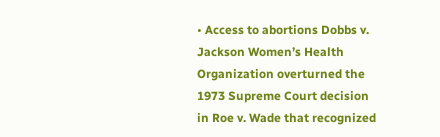• Access to abortions Dobbs v. Jackson Women’s Health Organization overturned the 1973 Supreme Court decision in Roe v. Wade that recognized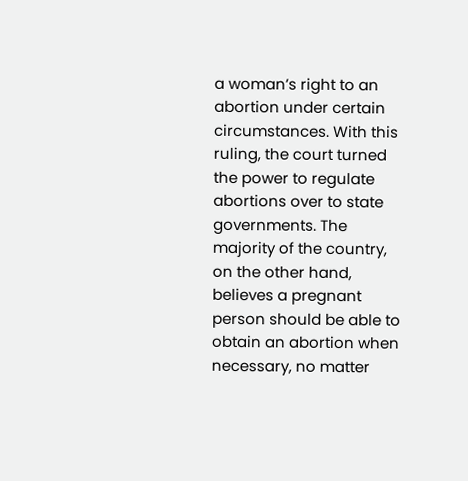a woman’s right to an abortion under certain circumstances. With this ruling, the court turned the power to regulate abortions over to state governments. The majority of the country, on the other hand, believes a pregnant person should be able to obtain an abortion when necessary, no matter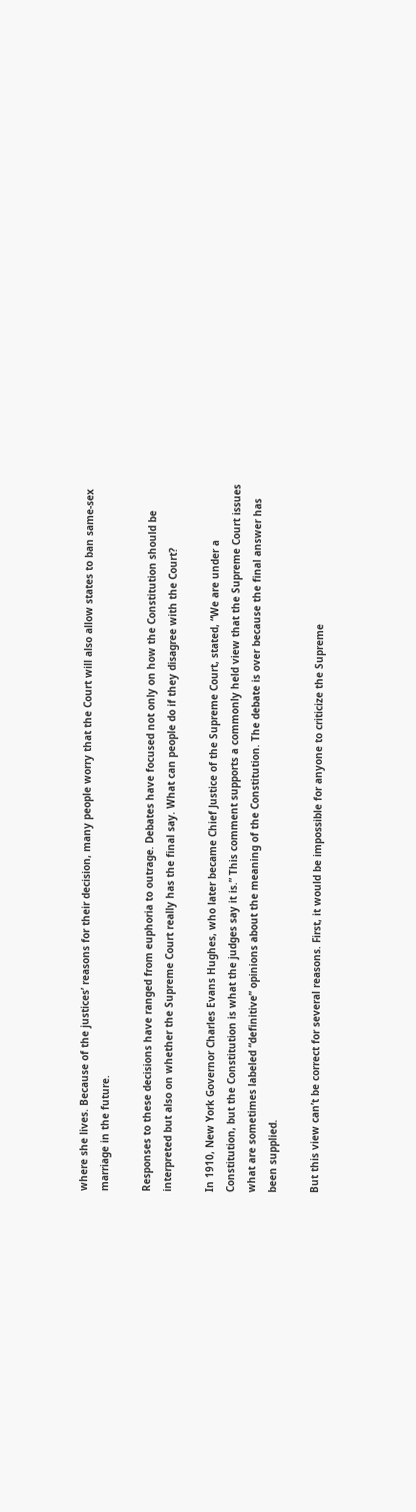where she lives. Because of the justices’ reasons for their decision, many people worry that the Court will also allow states to ban same-sex marriage in the future.

Responses to these decisions have ranged from euphoria to outrage. Debates have focused not only on how the Constitution should be interpreted but also on whether the Supreme Court really has the final say. What can people do if they disagree with the Court?

In 1910, New York Governor Charles Evans Hughes, who later became Chief Justice of the Supreme Court, stated, “We are under a Constitution, but the Constitution is what the judges say it is.” This comment supports a commonly held view that the Supreme Court issues what are sometimes labeled “definitive” opinions about the meaning of the Constitution. The debate is over because the final answer has been supplied.

But this view can’t be correct for several reasons. First, it would be impossible for anyone to criticize the Supreme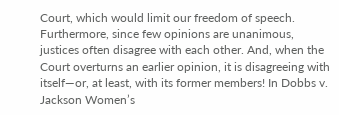Court, which would limit our freedom of speech. Furthermore, since few opinions are unanimous, justices often disagree with each other. And, when the Court overturns an earlier opinion, it is disagreeing with itself—or, at least, with its former members! In Dobbs v. Jackson Women’s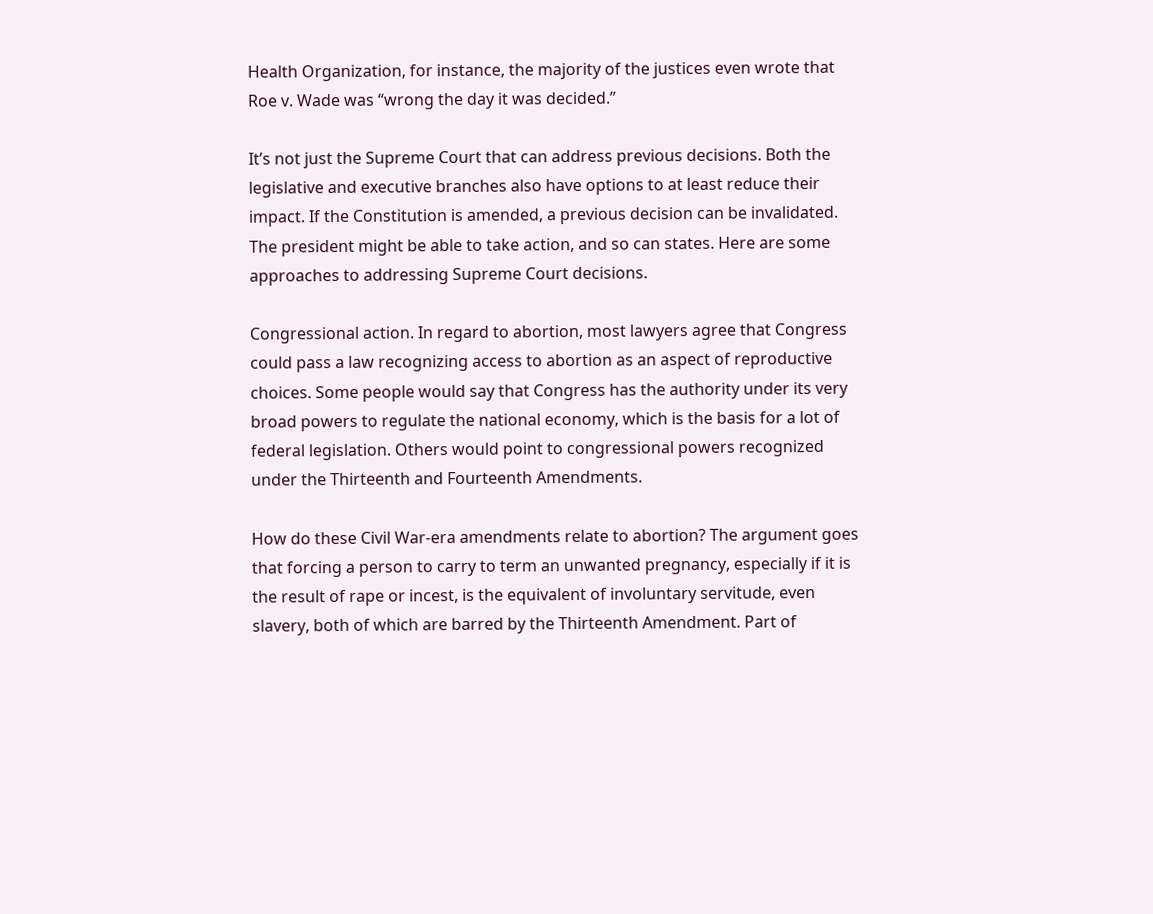Health Organization, for instance, the majority of the justices even wrote that Roe v. Wade was “wrong the day it was decided.”

It’s not just the Supreme Court that can address previous decisions. Both the legislative and executive branches also have options to at least reduce their impact. If the Constitution is amended, a previous decision can be invalidated. The president might be able to take action, and so can states. Here are some approaches to addressing Supreme Court decisions.

Congressional action. In regard to abortion, most lawyers agree that Congress could pass a law recognizing access to abortion as an aspect of reproductive choices. Some people would say that Congress has the authority under its very broad powers to regulate the national economy, which is the basis for a lot of federal legislation. Others would point to congressional powers recognized under the Thirteenth and Fourteenth Amendments.

How do these Civil War-era amendments relate to abortion? The argument goes that forcing a person to carry to term an unwanted pregnancy, especially if it is the result of rape or incest, is the equivalent of involuntary servitude, even slavery, both of which are barred by the Thirteenth Amendment. Part of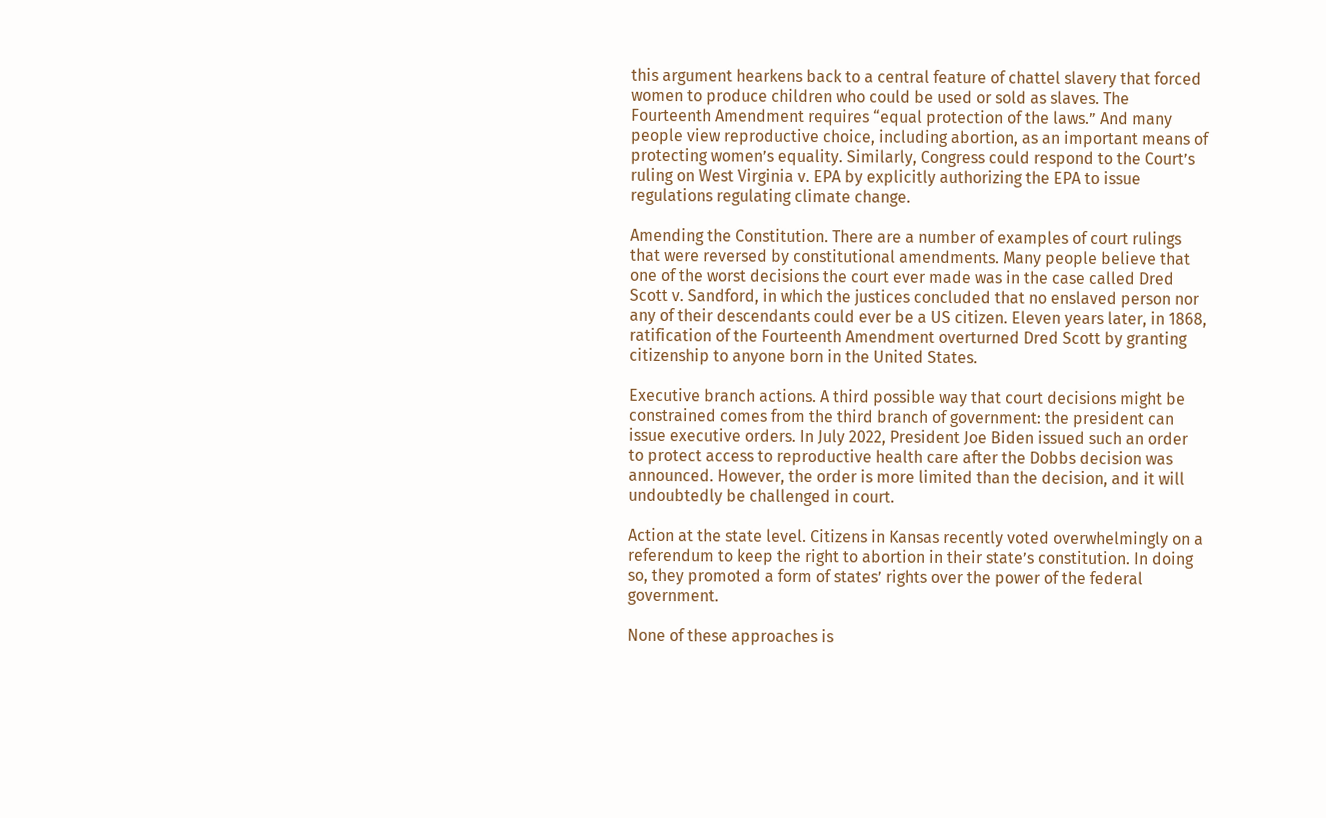this argument hearkens back to a central feature of chattel slavery that forced women to produce children who could be used or sold as slaves. The Fourteenth Amendment requires “equal protection of the laws.” And many people view reproductive choice, including abortion, as an important means of protecting women’s equality. Similarly, Congress could respond to the Court’s ruling on West Virginia v. EPA by explicitly authorizing the EPA to issue regulations regulating climate change.

Amending the Constitution. There are a number of examples of court rulings that were reversed by constitutional amendments. Many people believe that one of the worst decisions the court ever made was in the case called Dred Scott v. Sandford, in which the justices concluded that no enslaved person nor any of their descendants could ever be a US citizen. Eleven years later, in 1868, ratification of the Fourteenth Amendment overturned Dred Scott by granting citizenship to anyone born in the United States.

Executive branch actions. A third possible way that court decisions might be constrained comes from the third branch of government: the president can issue executive orders. In July 2022, President Joe Biden issued such an order to protect access to reproductive health care after the Dobbs decision was announced. However, the order is more limited than the decision, and it will undoubtedly be challenged in court.

Action at the state level. Citizens in Kansas recently voted overwhelmingly on a referendum to keep the right to abortion in their state’s constitution. In doing so, they promoted a form of states’ rights over the power of the federal government.

None of these approaches is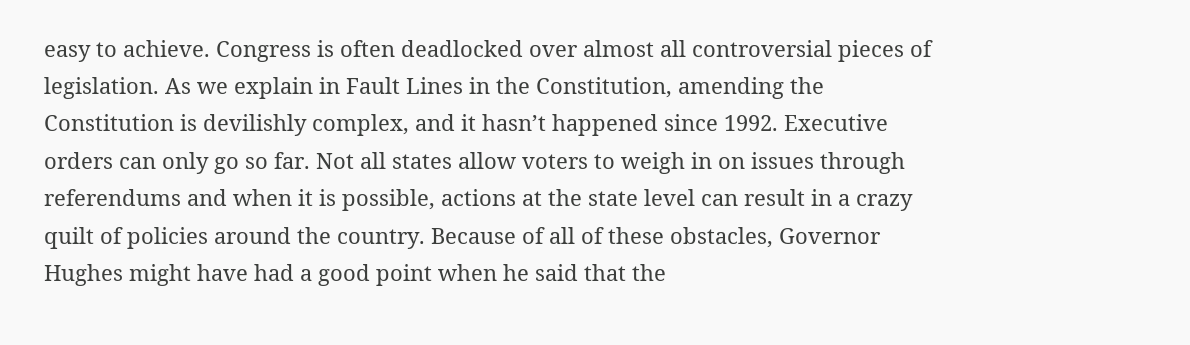easy to achieve. Congress is often deadlocked over almost all controversial pieces of legislation. As we explain in Fault Lines in the Constitution, amending the Constitution is devilishly complex, and it hasn’t happened since 1992. Executive orders can only go so far. Not all states allow voters to weigh in on issues through referendums and when it is possible, actions at the state level can result in a crazy quilt of policies around the country. Because of all of these obstacles, Governor Hughes might have had a good point when he said that the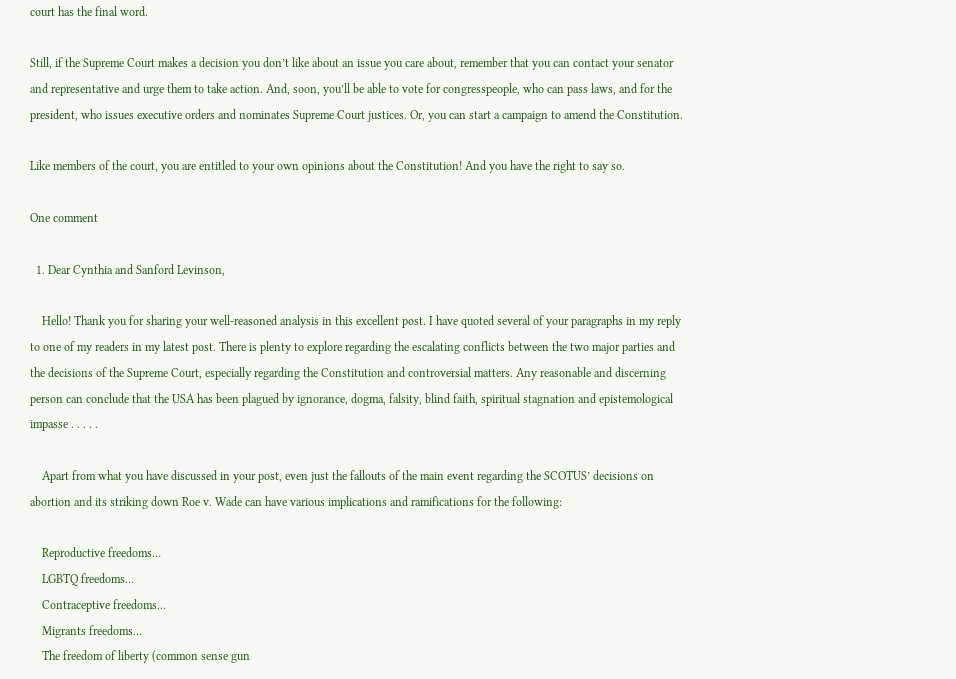court has the final word.

Still, if the Supreme Court makes a decision you don’t like about an issue you care about, remember that you can contact your senator and representative and urge them to take action. And, soon, you’ll be able to vote for congresspeople, who can pass laws, and for the president, who issues executive orders and nominates Supreme Court justices. Or, you can start a campaign to amend the Constitution.

Like members of the court, you are entitled to your own opinions about the Constitution! And you have the right to say so.

One comment

  1. Dear Cynthia and Sanford Levinson,

    Hello! Thank you for sharing your well-reasoned analysis in this excellent post. I have quoted several of your paragraphs in my reply to one of my readers in my latest post. There is plenty to explore regarding the escalating conflicts between the two major parties and the decisions of the Supreme Court, especially regarding the Constitution and controversial matters. Any reasonable and discerning person can conclude that the USA has been plagued by ignorance, dogma, falsity, blind faith, spiritual stagnation and epistemological impasse . . . . .

    Apart from what you have discussed in your post, even just the fallouts of the main event regarding the SCOTUS’ decisions on abortion and its striking down Roe v. Wade can have various implications and ramifications for the following:

    Reproductive freedoms…
    LGBTQ freedoms…
    Contraceptive freedoms…
    Migrants freedoms…
    The freedom of liberty (common sense gun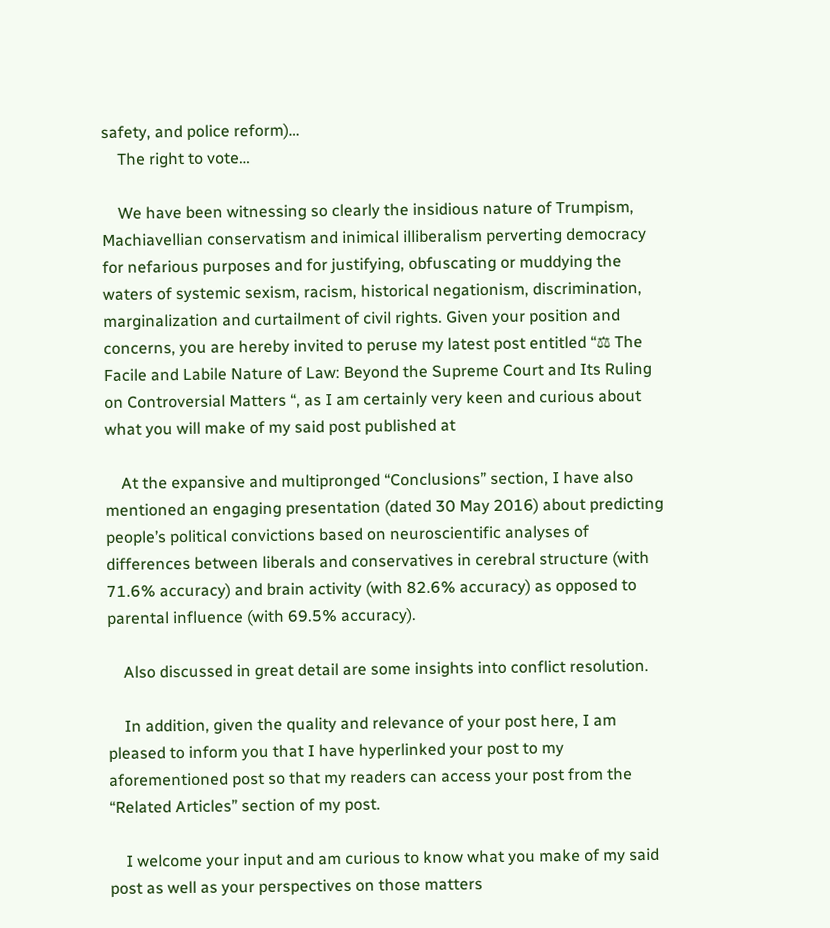safety, and police reform)…
    The right to vote…

    We have been witnessing so clearly the insidious nature of Trumpism, Machiavellian conservatism and inimical illiberalism perverting democracy for nefarious purposes and for justifying, obfuscating or muddying the waters of systemic sexism, racism, historical negationism, discrimination, marginalization and curtailment of civil rights. Given your position and concerns, you are hereby invited to peruse my latest post entitled “⚖ The Facile and Labile Nature of Law: Beyond the Supreme Court and Its Ruling on Controversial Matters “, as I am certainly very keen and curious about what you will make of my said post published at

    At the expansive and multipronged “Conclusions” section, I have also mentioned an engaging presentation (dated 30 May 2016) about predicting people’s political convictions based on neuroscientific analyses of differences between liberals and conservatives in cerebral structure (with 71.6% accuracy) and brain activity (with 82.6% accuracy) as opposed to parental influence (with 69.5% accuracy).

    Also discussed in great detail are some insights into conflict resolution.

    In addition, given the quality and relevance of your post here, I am pleased to inform you that I have hyperlinked your post to my aforementioned post so that my readers can access your post from the “Related Articles” section of my post.

    I welcome your input and am curious to know what you make of my said post as well as your perspectives on those matters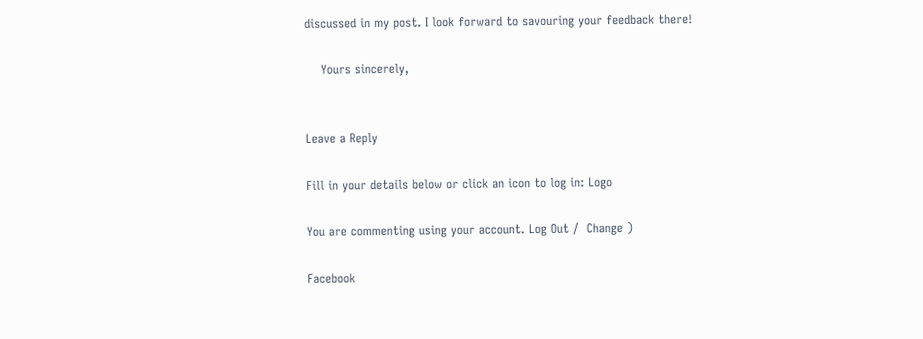discussed in my post. I look forward to savouring your feedback there!

    Yours sincerely,


Leave a Reply

Fill in your details below or click an icon to log in: Logo

You are commenting using your account. Log Out /  Change )

Facebook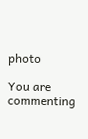photo

You are commenting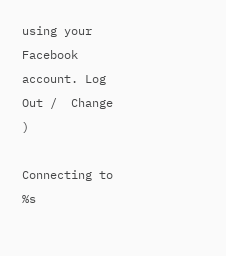using your Facebook account. Log Out /  Change )

Connecting to %s